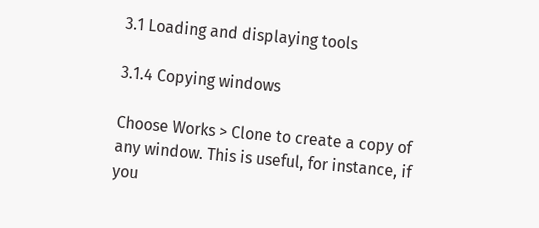3.1 Loading and displaying tools

3.1.4 Copying windows

Choose Works > Clone to create a copy of any window. This is useful, for instance, if you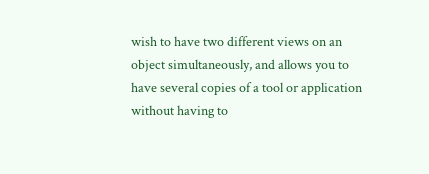wish to have two different views on an object simultaneously, and allows you to have several copies of a tool or application without having to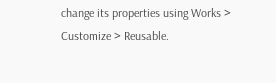change its properties using Works > Customize > Reusable.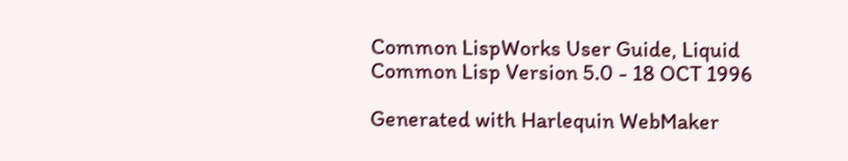Common LispWorks User Guide, Liquid Common Lisp Version 5.0 - 18 OCT 1996

Generated with Harlequin WebMaker